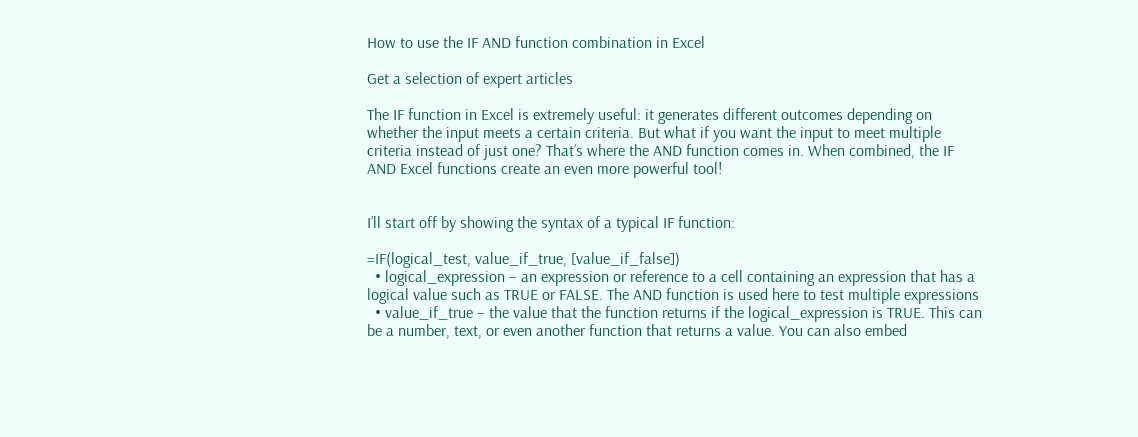How to use the IF AND function combination in Excel

Get a selection of expert articles

The IF function in Excel is extremely useful: it generates different outcomes depending on whether the input meets a certain criteria. But what if you want the input to meet multiple criteria instead of just one? That’s where the AND function comes in. When combined, the IF AND Excel functions create an even more powerful tool!


I’ll start off by showing the syntax of a typical IF function:

=IF(logical_test, value_if_true, [value_if_false])
  • logical_expression – an expression or reference to a cell containing an expression that has a logical value such as TRUE or FALSE. The AND function is used here to test multiple expressions
  • value_if_true – the value that the function returns if the logical_expression is TRUE. This can be a number, text, or even another function that returns a value. You can also embed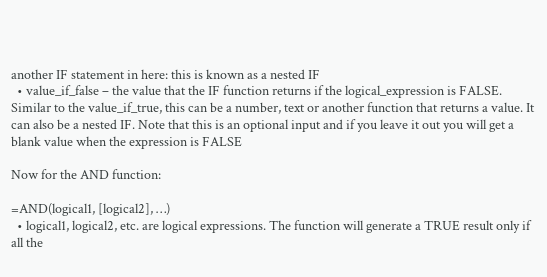another IF statement in here: this is known as a nested IF
  • value_if_false – the value that the IF function returns if the logical_expression is FALSE. Similar to the value_if_true, this can be a number, text or another function that returns a value. It can also be a nested IF. Note that this is an optional input and if you leave it out you will get a blank value when the expression is FALSE

Now for the AND function:

=AND(logical1, [logical2], …)
  • logical1, logical2, etc. are logical expressions. The function will generate a TRUE result only if all the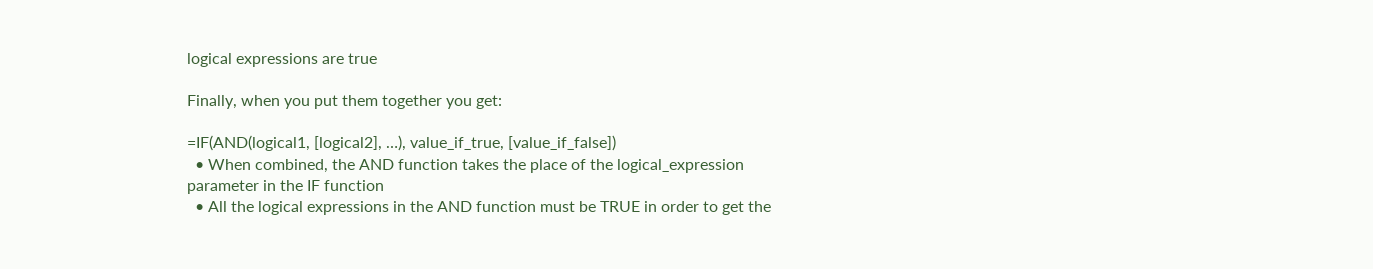logical expressions are true

Finally, when you put them together you get:

=IF(AND(logical1, [logical2], …), value_if_true, [value_if_false])
  • When combined, the AND function takes the place of the logical_expression parameter in the IF function
  • All the logical expressions in the AND function must be TRUE in order to get the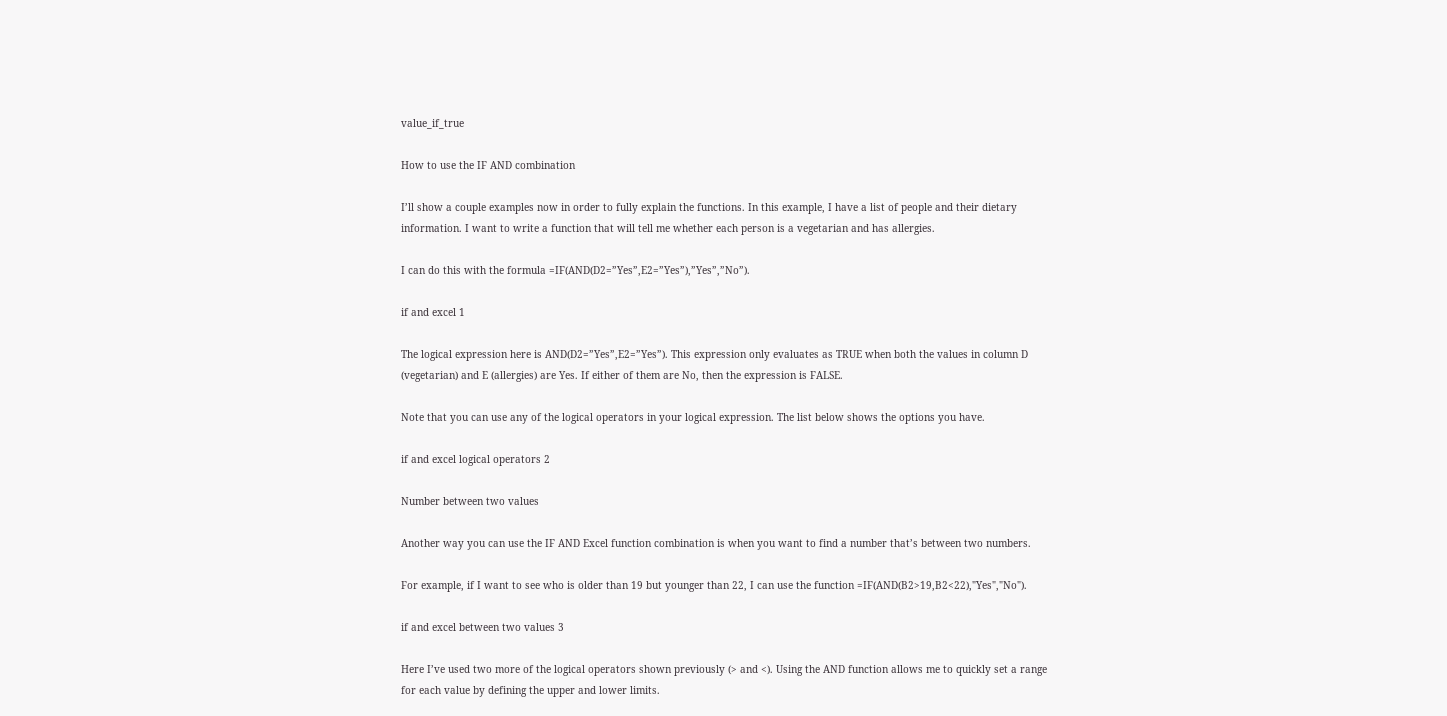value_if_true

How to use the IF AND combination

I’ll show a couple examples now in order to fully explain the functions. In this example, I have a list of people and their dietary information. I want to write a function that will tell me whether each person is a vegetarian and has allergies.

I can do this with the formula =IF(AND(D2=”Yes”,E2=”Yes”),”Yes”,”No”).

if and excel 1

The logical expression here is AND(D2=”Yes”,E2=”Yes”). This expression only evaluates as TRUE when both the values in column D (vegetarian) and E (allergies) are Yes. If either of them are No, then the expression is FALSE.

Note that you can use any of the logical operators in your logical expression. The list below shows the options you have.

if and excel logical operators 2

Number between two values

Another way you can use the IF AND Excel function combination is when you want to find a number that’s between two numbers.

For example, if I want to see who is older than 19 but younger than 22, I can use the function =IF(AND(B2>19,B2<22),"Yes","No").

if and excel between two values 3

Here I’ve used two more of the logical operators shown previously (> and <). Using the AND function allows me to quickly set a range for each value by defining the upper and lower limits.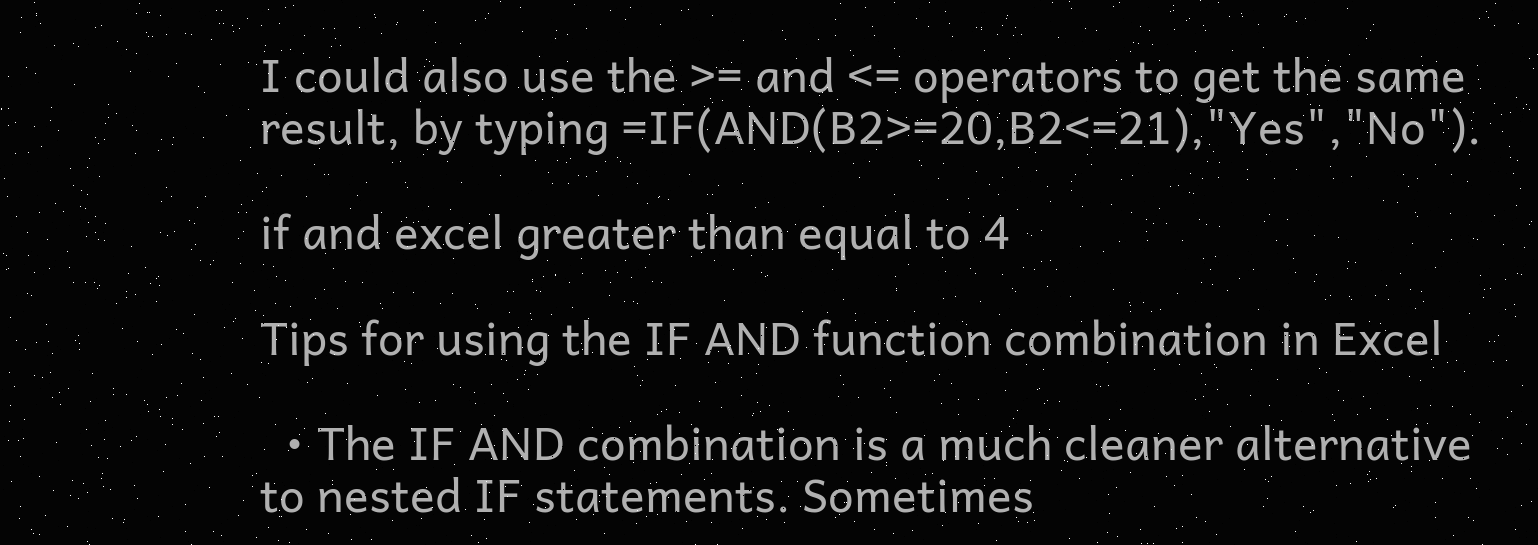I could also use the >= and <= operators to get the same result, by typing =IF(AND(B2>=20,B2<=21),"Yes","No").

if and excel greater than equal to 4

Tips for using the IF AND function combination in Excel

  • The IF AND combination is a much cleaner alternative to nested IF statements. Sometimes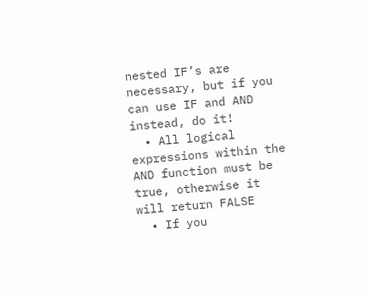nested IF’s are necessary, but if you can use IF and AND instead, do it!
  • All logical expressions within the AND function must be true, otherwise it will return FALSE
  • If you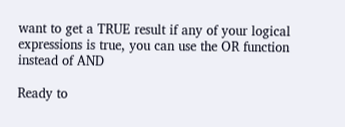want to get a TRUE result if any of your logical expressions is true, you can use the OR function instead of AND

Ready to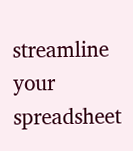streamline your spreadsheet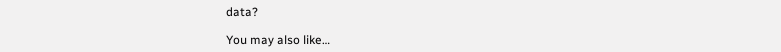data?

You may also like…